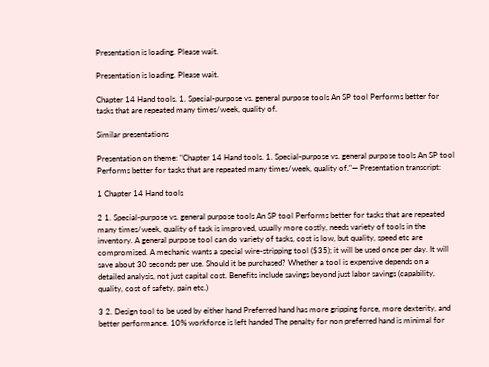Presentation is loading. Please wait.

Presentation is loading. Please wait.

Chapter 14 Hand tools. 1. Special-purpose vs. general purpose tools An SP tool Performs better for tasks that are repeated many times/week, quality of.

Similar presentations

Presentation on theme: "Chapter 14 Hand tools. 1. Special-purpose vs. general purpose tools An SP tool Performs better for tasks that are repeated many times/week, quality of."— Presentation transcript:

1 Chapter 14 Hand tools

2 1. Special-purpose vs. general purpose tools An SP tool Performs better for tasks that are repeated many times/week, quality of task is improved, usually more costly, needs variety of tools in the inventory. A general purpose tool can do variety of tasks, cost is low, but quality, speed etc are compromised. A mechanic wants a special wire-stripping tool ($35); it will be used once per day. It will save about 30 seconds per use. Should it be purchased? Whether a tool is expensive depends on a detailed analysis, not just capital cost. Benefits include savings beyond just labor savings (capability, quality, cost of safety, pain etc.)

3 2. Design tool to be used by either hand Preferred hand has more gripping force, more dexterity, and better performance. 10% workforce is left handed The penalty for non preferred hand is minimal for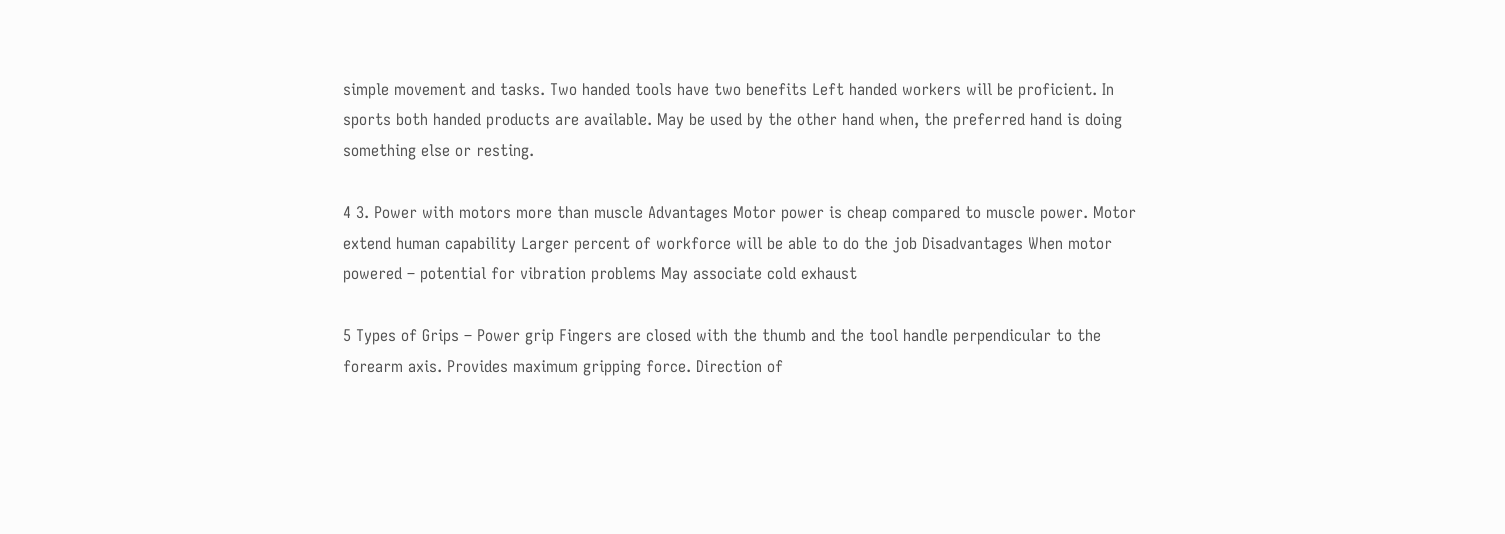simple movement and tasks. Two handed tools have two benefits Left handed workers will be proficient. In sports both handed products are available. May be used by the other hand when, the preferred hand is doing something else or resting.

4 3. Power with motors more than muscle Advantages Motor power is cheap compared to muscle power. Motor extend human capability Larger percent of workforce will be able to do the job Disadvantages When motor powered – potential for vibration problems May associate cold exhaust

5 Types of Grips – Power grip Fingers are closed with the thumb and the tool handle perpendicular to the forearm axis. Provides maximum gripping force. Direction of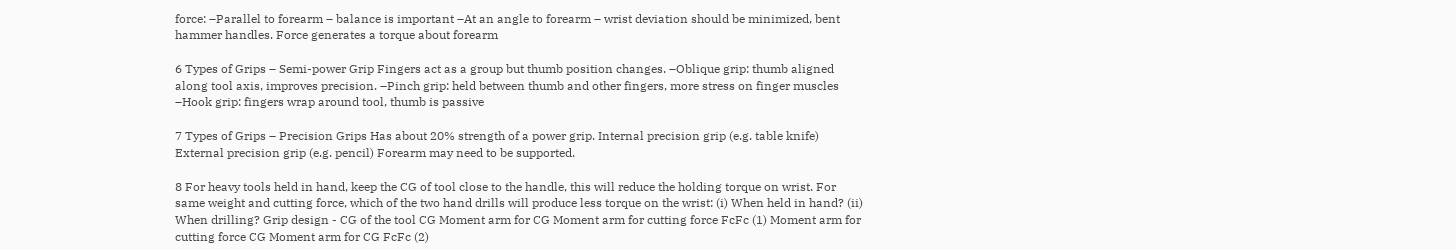force: –Parallel to forearm – balance is important –At an angle to forearm – wrist deviation should be minimized, bent hammer handles. Force generates a torque about forearm

6 Types of Grips – Semi-power Grip Fingers act as a group but thumb position changes. –Oblique grip: thumb aligned along tool axis, improves precision. –Pinch grip: held between thumb and other fingers, more stress on finger muscles –Hook grip: fingers wrap around tool, thumb is passive

7 Types of Grips – Precision Grips Has about 20% strength of a power grip. Internal precision grip (e.g. table knife) External precision grip (e.g. pencil) Forearm may need to be supported.

8 For heavy tools held in hand, keep the CG of tool close to the handle, this will reduce the holding torque on wrist. For same weight and cutting force, which of the two hand drills will produce less torque on the wrist: (i) When held in hand? (ii) When drilling? Grip design - CG of the tool CG Moment arm for CG Moment arm for cutting force FcFc (1) Moment arm for cutting force CG Moment arm for CG FcFc (2)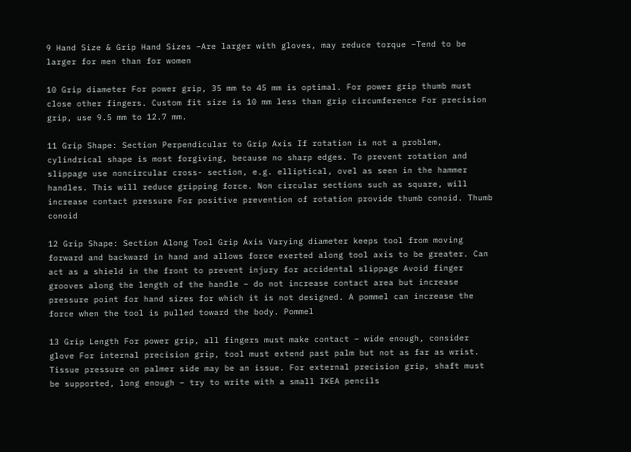9 Hand Size & Grip Hand Sizes –Are larger with gloves, may reduce torque –Tend to be larger for men than for women

10 Grip diameter For power grip, 35 mm to 45 mm is optimal. For power grip thumb must close other fingers. Custom fit size is 10 mm less than grip circumference For precision grip, use 9.5 mm to 12.7 mm.

11 Grip Shape: Section Perpendicular to Grip Axis If rotation is not a problem, cylindrical shape is most forgiving, because no sharp edges. To prevent rotation and slippage use noncircular cross- section, e.g. elliptical, ovel as seen in the hammer handles. This will reduce gripping force. Non circular sections such as square, will increase contact pressure For positive prevention of rotation provide thumb conoid. Thumb conoid

12 Grip Shape: Section Along Tool Grip Axis Varying diameter keeps tool from moving forward and backward in hand and allows force exerted along tool axis to be greater. Can act as a shield in the front to prevent injury for accidental slippage Avoid finger grooves along the length of the handle – do not increase contact area but increase pressure point for hand sizes for which it is not designed. A pommel can increase the force when the tool is pulled toward the body. Pommel

13 Grip Length For power grip, all fingers must make contact – wide enough, consider glove For internal precision grip, tool must extend past palm but not as far as wrist. Tissue pressure on palmer side may be an issue. For external precision grip, shaft must be supported, long enough – try to write with a small IKEA pencils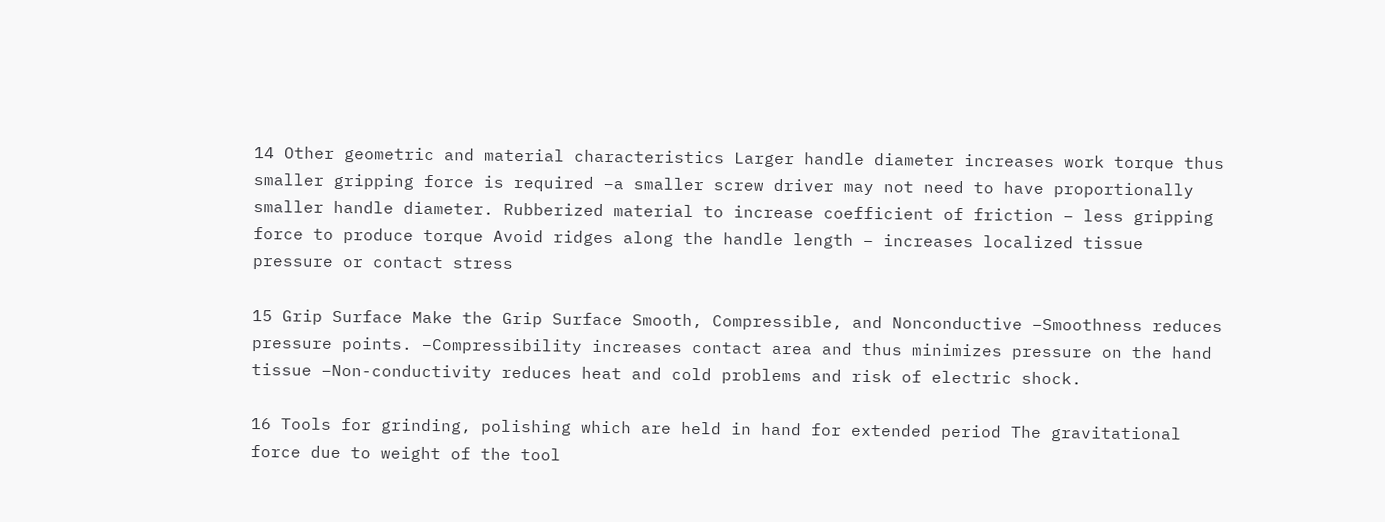14 Other geometric and material characteristics Larger handle diameter increases work torque thus smaller gripping force is required –a smaller screw driver may not need to have proportionally smaller handle diameter. Rubberized material to increase coefficient of friction – less gripping force to produce torque Avoid ridges along the handle length – increases localized tissue pressure or contact stress

15 Grip Surface Make the Grip Surface Smooth, Compressible, and Nonconductive –Smoothness reduces pressure points. –Compressibility increases contact area and thus minimizes pressure on the hand tissue –Non-conductivity reduces heat and cold problems and risk of electric shock.

16 Tools for grinding, polishing which are held in hand for extended period The gravitational force due to weight of the tool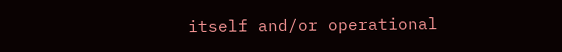itself and/or operational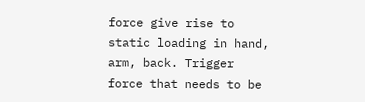force give rise to static loading in hand, arm, back. Trigger force that needs to be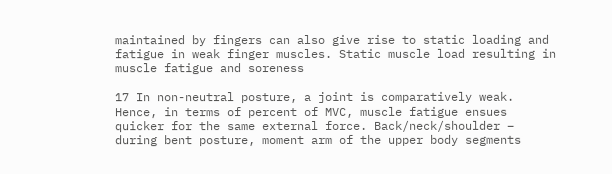maintained by fingers can also give rise to static loading and fatigue in weak finger muscles. Static muscle load resulting in muscle fatigue and soreness

17 In non-neutral posture, a joint is comparatively weak. Hence, in terms of percent of MVC, muscle fatigue ensues quicker for the same external force. Back/neck/shoulder – during bent posture, moment arm of the upper body segments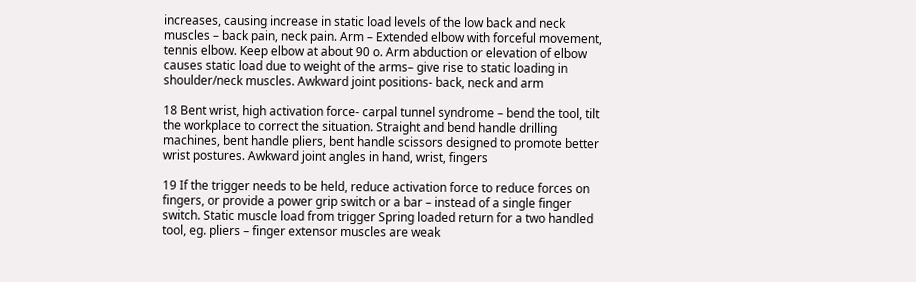increases, causing increase in static load levels of the low back and neck muscles – back pain, neck pain. Arm – Extended elbow with forceful movement, tennis elbow. Keep elbow at about 90 o. Arm abduction or elevation of elbow causes static load due to weight of the arms– give rise to static loading in shoulder/neck muscles. Awkward joint positions- back, neck and arm

18 Bent wrist, high activation force- carpal tunnel syndrome – bend the tool, tilt the workplace to correct the situation. Straight and bend handle drilling machines, bent handle pliers, bent handle scissors designed to promote better wrist postures. Awkward joint angles in hand, wrist, fingers

19 If the trigger needs to be held, reduce activation force to reduce forces on fingers, or provide a power grip switch or a bar – instead of a single finger switch. Static muscle load from trigger Spring loaded return for a two handled tool, eg. pliers – finger extensor muscles are weak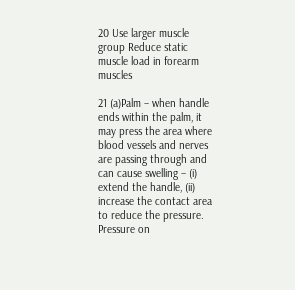20 Use larger muscle group Reduce static muscle load in forearm muscles

21 (a)Palm – when handle ends within the palm, it may press the area where blood vessels and nerves are passing through and can cause swelling – (i) extend the handle, (ii) increase the contact area to reduce the pressure. Pressure on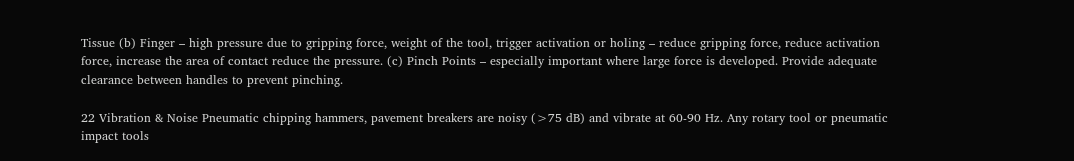Tissue (b) Finger – high pressure due to gripping force, weight of the tool, trigger activation or holing – reduce gripping force, reduce activation force, increase the area of contact reduce the pressure. (c) Pinch Points – especially important where large force is developed. Provide adequate clearance between handles to prevent pinching.

22 Vibration & Noise Pneumatic chipping hammers, pavement breakers are noisy (>75 dB) and vibrate at 60-90 Hz. Any rotary tool or pneumatic impact tools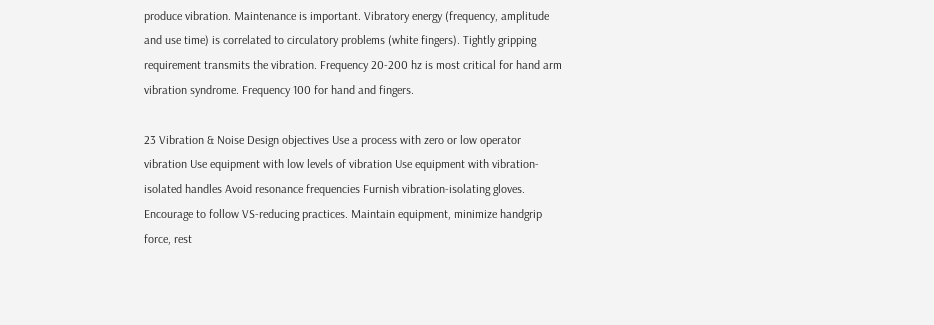produce vibration. Maintenance is important. Vibratory energy (frequency, amplitude and use time) is correlated to circulatory problems (white fingers). Tightly gripping requirement transmits the vibration. Frequency 20-200 hz is most critical for hand arm vibration syndrome. Frequency 100 for hand and fingers.

23 Vibration & Noise Design objectives Use a process with zero or low operator vibration Use equipment with low levels of vibration Use equipment with vibration-isolated handles Avoid resonance frequencies Furnish vibration-isolating gloves. Encourage to follow VS-reducing practices. Maintain equipment, minimize handgrip force, rest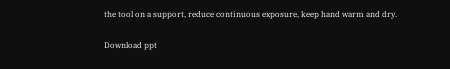the tool on a support, reduce continuous exposure, keep hand warm and dry.

Download ppt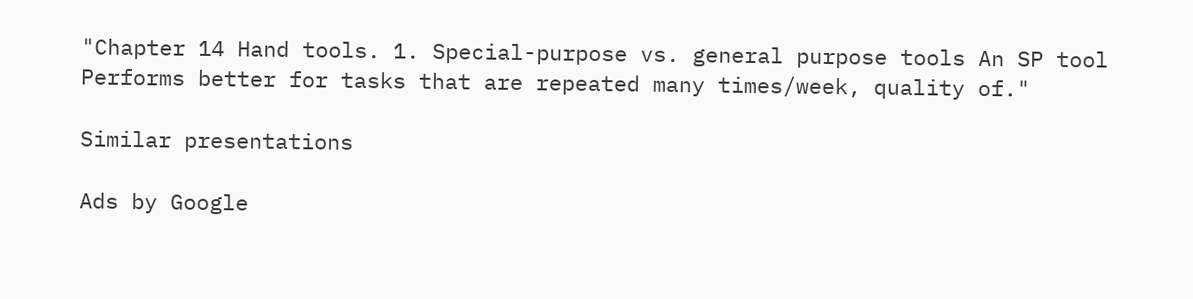"Chapter 14 Hand tools. 1. Special-purpose vs. general purpose tools An SP tool Performs better for tasks that are repeated many times/week, quality of."

Similar presentations

Ads by Google